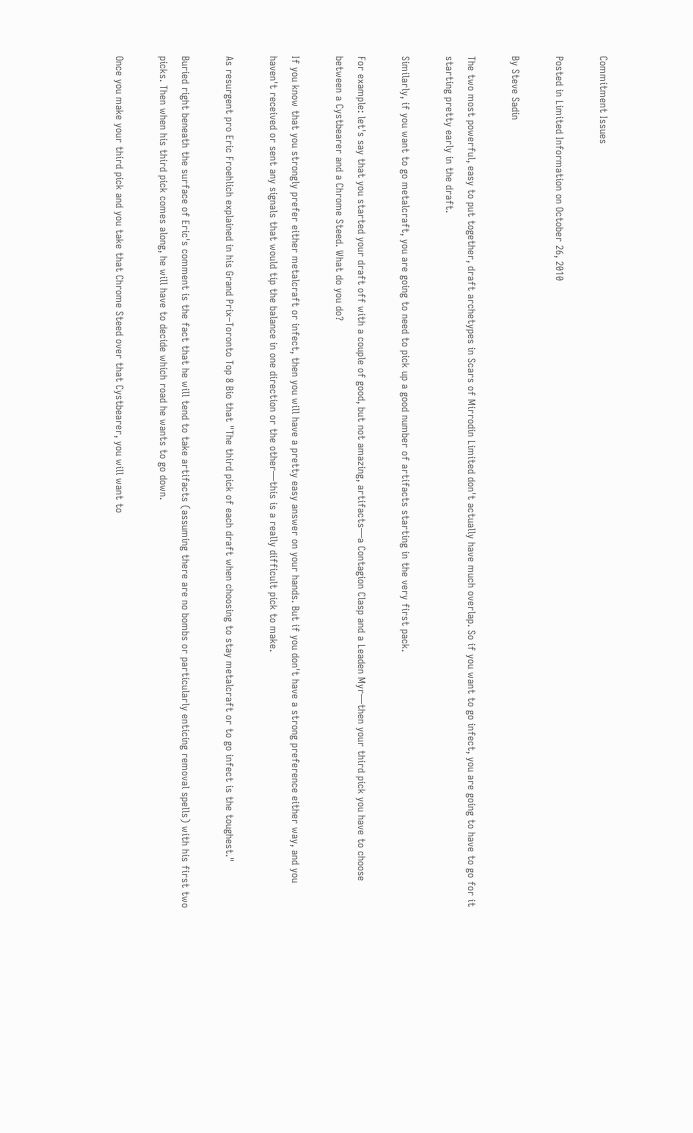Commitment Issues

Posted in Limited Information on October 26, 2010

By Steve Sadin

The two most powerful, easy to put together, draft archetypes in Scars of Mirrodin Limited don't actually have much overlap. So if you want to go infect, you are going to have to go for it starting pretty early in the draft.

Similarly, if you want to go metalcraft, you are going to need to pick up a good number of artifacts starting in the very first pack.

For example: let's say that you started your draft off with a couple of good, but not amazing, artifacts—a Contagion Clasp and a Leaden Myr—then your third pick you have to choose between a Cystbearer and a Chrome Steed. What do you do?

If you know that you strongly prefer either metalcraft or infect, then you will have a pretty easy answer on your hands. But if you don't have a strong preference either way, and you haven't received or sent any signals that would tip the balance in one direction or the other—this is a really difficult pick to make.

As resurgent pro Eric Froehlich explained in his Grand Prix–Toronto Top 8 Bio that "The third pick of each draft when choosing to stay metalcraft or to go infect is the toughest."

Buried right beneath the surface of Eric's comment is the fact that he will tend to take artifacts (assuming there are no bombs or particularly enticing removal spells) with his first two picks. Then when his third pick comes along, he will have to decide which road he wants to go down.

Once you make your third pick and you take that Chrome Steed over that Cystbearer, you will want to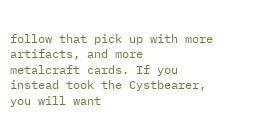follow that pick up with more artifacts, and more metalcraft cards. If you instead took the Cystbearer, you will want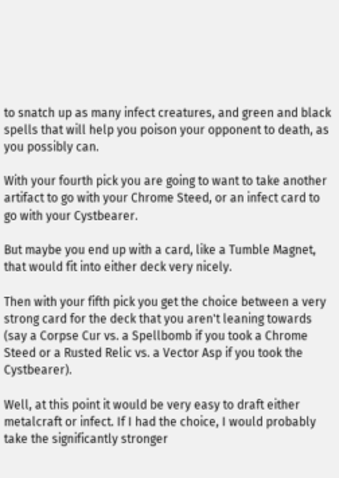to snatch up as many infect creatures, and green and black spells that will help you poison your opponent to death, as you possibly can.

With your fourth pick you are going to want to take another artifact to go with your Chrome Steed, or an infect card to go with your Cystbearer.

But maybe you end up with a card, like a Tumble Magnet, that would fit into either deck very nicely.

Then with your fifth pick you get the choice between a very strong card for the deck that you aren't leaning towards (say a Corpse Cur vs. a Spellbomb if you took a Chrome Steed or a Rusted Relic vs. a Vector Asp if you took the Cystbearer).

Well, at this point it would be very easy to draft either metalcraft or infect. If I had the choice, I would probably take the significantly stronger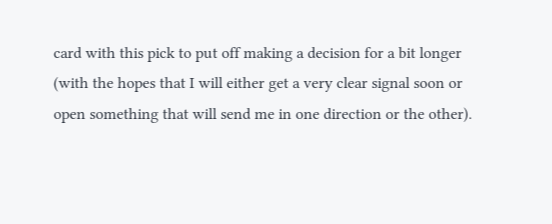card with this pick to put off making a decision for a bit longer (with the hopes that I will either get a very clear signal soon or open something that will send me in one direction or the other).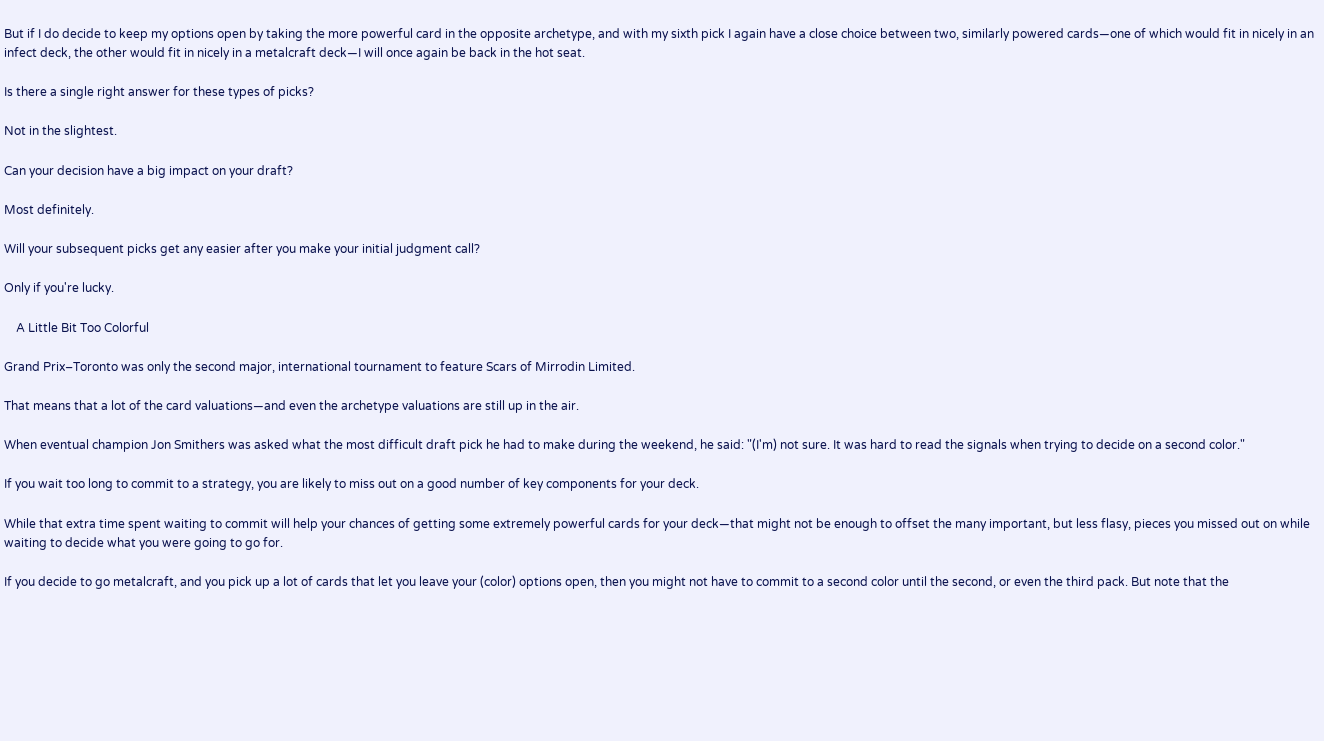But if I do decide to keep my options open by taking the more powerful card in the opposite archetype, and with my sixth pick I again have a close choice between two, similarly powered cards—one of which would fit in nicely in an infect deck, the other would fit in nicely in a metalcraft deck—I will once again be back in the hot seat.

Is there a single right answer for these types of picks?

Not in the slightest.

Can your decision have a big impact on your draft?

Most definitely.

Will your subsequent picks get any easier after you make your initial judgment call?

Only if you're lucky.

    A Little Bit Too Colorful

Grand Prix–Toronto was only the second major, international tournament to feature Scars of Mirrodin Limited.

That means that a lot of the card valuations—and even the archetype valuations are still up in the air.

When eventual champion Jon Smithers was asked what the most difficult draft pick he had to make during the weekend, he said: "(I'm) not sure. It was hard to read the signals when trying to decide on a second color."

If you wait too long to commit to a strategy, you are likely to miss out on a good number of key components for your deck.

While that extra time spent waiting to commit will help your chances of getting some extremely powerful cards for your deck—that might not be enough to offset the many important, but less flasy, pieces you missed out on while waiting to decide what you were going to go for.

If you decide to go metalcraft, and you pick up a lot of cards that let you leave your (color) options open, then you might not have to commit to a second color until the second, or even the third pack. But note that the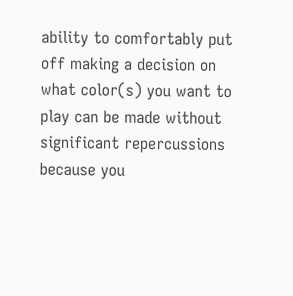ability to comfortably put off making a decision on what color(s) you want to play can be made without significant repercussions because you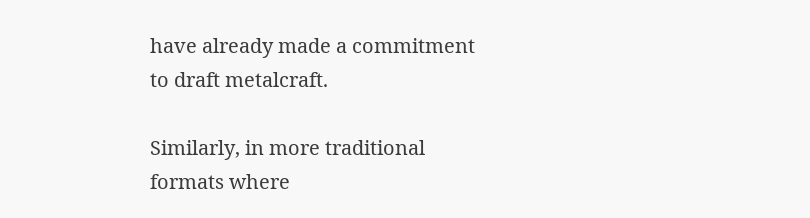have already made a commitment to draft metalcraft.

Similarly, in more traditional formats where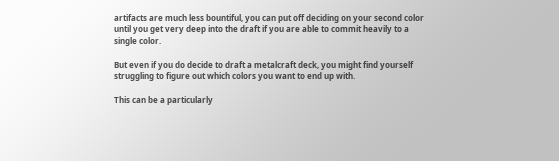artifacts are much less bountiful, you can put off deciding on your second color until you get very deep into the draft if you are able to commit heavily to a single color.

But even if you do decide to draft a metalcraft deck, you might find yourself struggling to figure out which colors you want to end up with.

This can be a particularly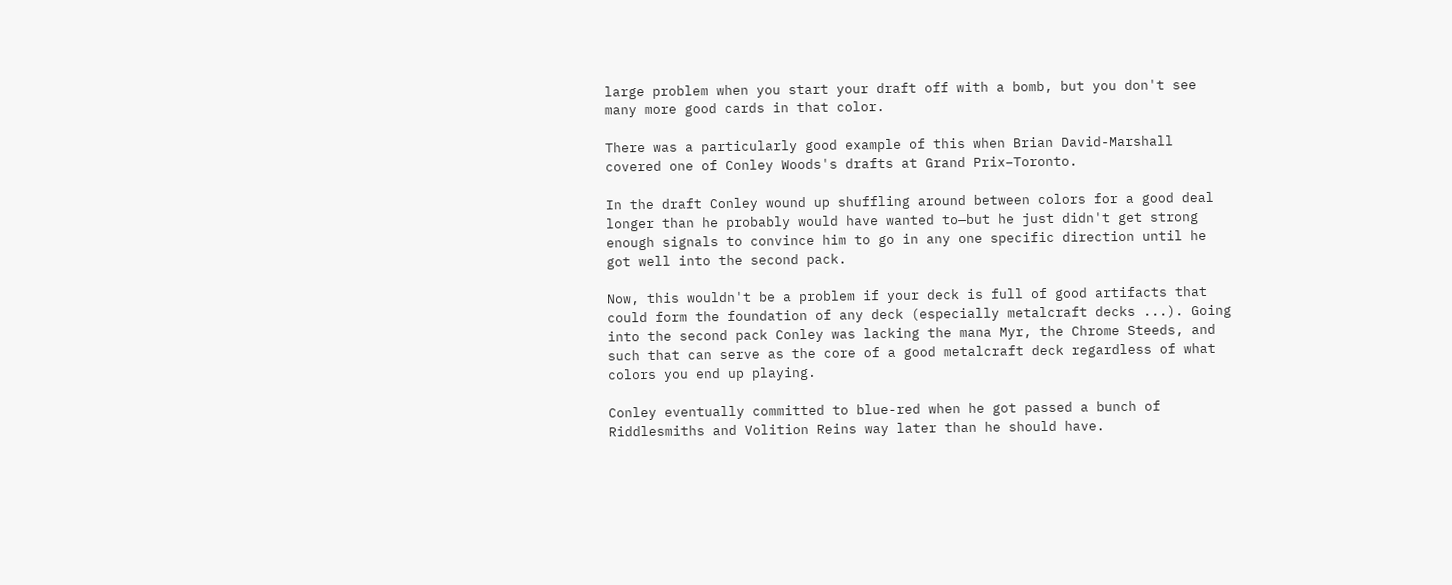large problem when you start your draft off with a bomb, but you don't see many more good cards in that color.

There was a particularly good example of this when Brian David-Marshall covered one of Conley Woods's drafts at Grand Prix–Toronto.

In the draft Conley wound up shuffling around between colors for a good deal longer than he probably would have wanted to—but he just didn't get strong enough signals to convince him to go in any one specific direction until he got well into the second pack.

Now, this wouldn't be a problem if your deck is full of good artifacts that could form the foundation of any deck (especially metalcraft decks ...). Going into the second pack Conley was lacking the mana Myr, the Chrome Steeds, and such that can serve as the core of a good metalcraft deck regardless of what colors you end up playing.

Conley eventually committed to blue-red when he got passed a bunch of Riddlesmiths and Volition Reins way later than he should have.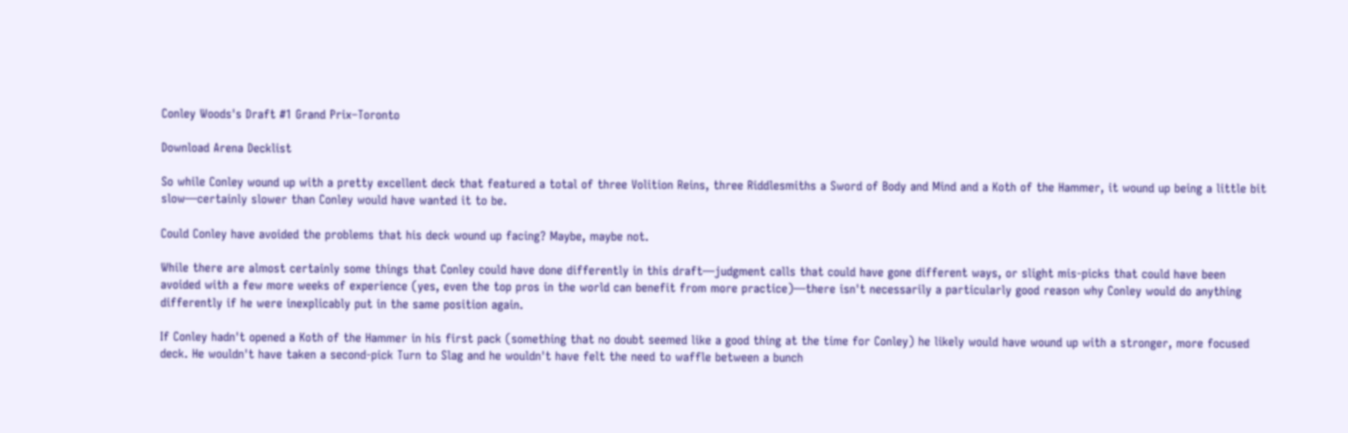Conley Woods's Draft #1 Grand Prix–Toronto

Download Arena Decklist

So while Conley wound up with a pretty excellent deck that featured a total of three Volition Reins, three Riddlesmiths a Sword of Body and Mind and a Koth of the Hammer, it wound up being a little bit slow—certainly slower than Conley would have wanted it to be.

Could Conley have avoided the problems that his deck wound up facing? Maybe, maybe not.

While there are almost certainly some things that Conley could have done differently in this draft—judgment calls that could have gone different ways, or slight mis-picks that could have been avoided with a few more weeks of experience (yes, even the top pros in the world can benefit from more practice)—there isn't necessarily a particularly good reason why Conley would do anything differently if he were inexplicably put in the same position again.

If Conley hadn't opened a Koth of the Hammer in his first pack (something that no doubt seemed like a good thing at the time for Conley) he likely would have wound up with a stronger, more focused deck. He wouldn't have taken a second-pick Turn to Slag and he wouldn't have felt the need to waffle between a bunch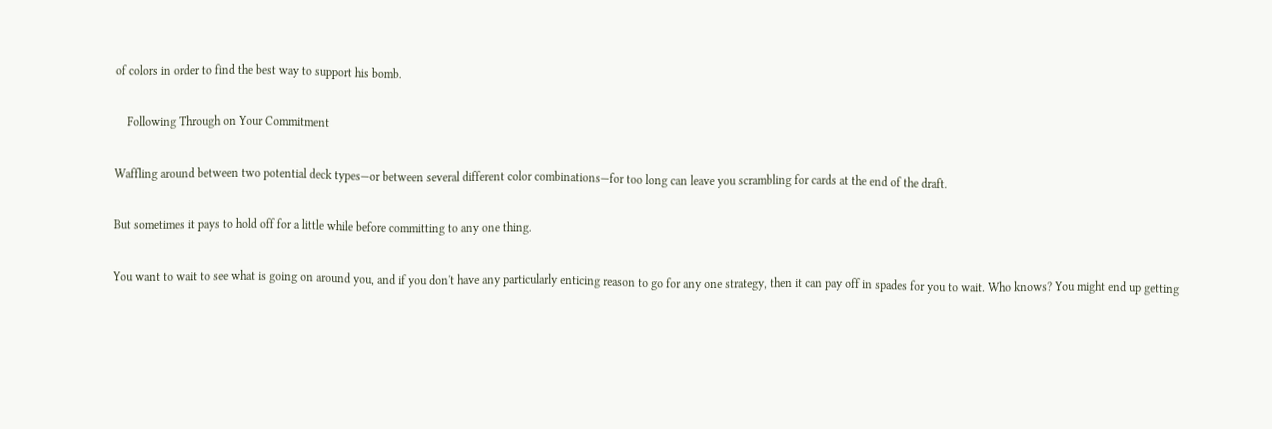of colors in order to find the best way to support his bomb.

    Following Through on Your Commitment

Waffling around between two potential deck types—or between several different color combinations—for too long can leave you scrambling for cards at the end of the draft.

But sometimes it pays to hold off for a little while before committing to any one thing.

You want to wait to see what is going on around you, and if you don't have any particularly enticing reason to go for any one strategy, then it can pay off in spades for you to wait. Who knows? You might end up getting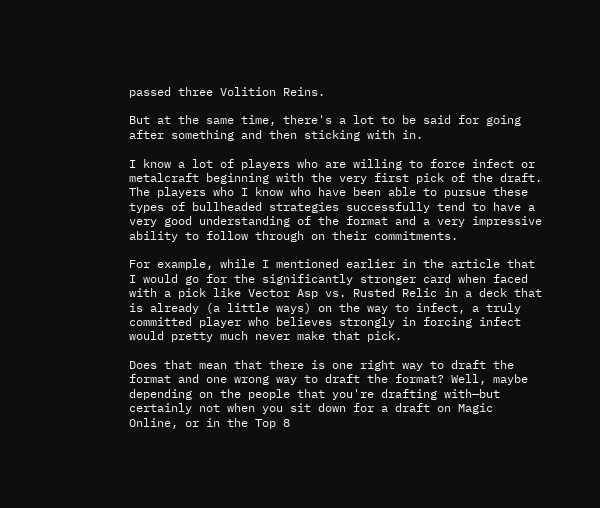passed three Volition Reins.

But at the same time, there's a lot to be said for going after something and then sticking with in.

I know a lot of players who are willing to force infect or metalcraft beginning with the very first pick of the draft. The players who I know who have been able to pursue these types of bullheaded strategies successfully tend to have a very good understanding of the format and a very impressive ability to follow through on their commitments.

For example, while I mentioned earlier in the article that I would go for the significantly stronger card when faced with a pick like Vector Asp vs. Rusted Relic in a deck that is already (a little ways) on the way to infect, a truly committed player who believes strongly in forcing infect would pretty much never make that pick.

Does that mean that there is one right way to draft the format and one wrong way to draft the format? Well, maybe depending on the people that you're drafting with—but certainly not when you sit down for a draft on Magic Online, or in the Top 8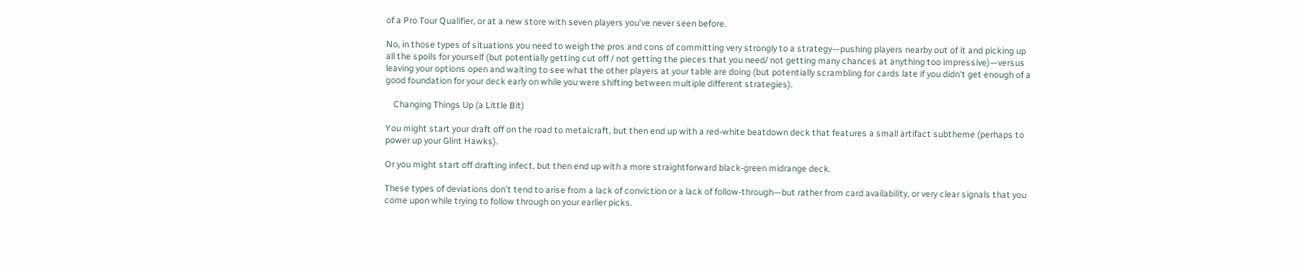of a Pro Tour Qualifier, or at a new store with seven players you've never seen before.

No, in those types of situations you need to weigh the pros and cons of committing very strongly to a strategy—pushing players nearby out of it and picking up all the spoils for yourself (but potentially getting cut off / not getting the pieces that you need/ not getting many chances at anything too impressive)—versus leaving your options open and waiting to see what the other players at your table are doing (but potentially scrambling for cards late if you didn't get enough of a good foundation for your deck early on while you were shifting between multiple different strategies).

    Changing Things Up (a Little Bit)

You might start your draft off on the road to metalcraft, but then end up with a red-white beatdown deck that features a small artifact subtheme (perhaps to power up your Glint Hawks).

Or you might start off drafting infect, but then end up with a more straightforward black-green midrange deck.

These types of deviations don't tend to arise from a lack of conviction or a lack of follow-through—but rather from card availability, or very clear signals that you come upon while trying to follow through on your earlier picks.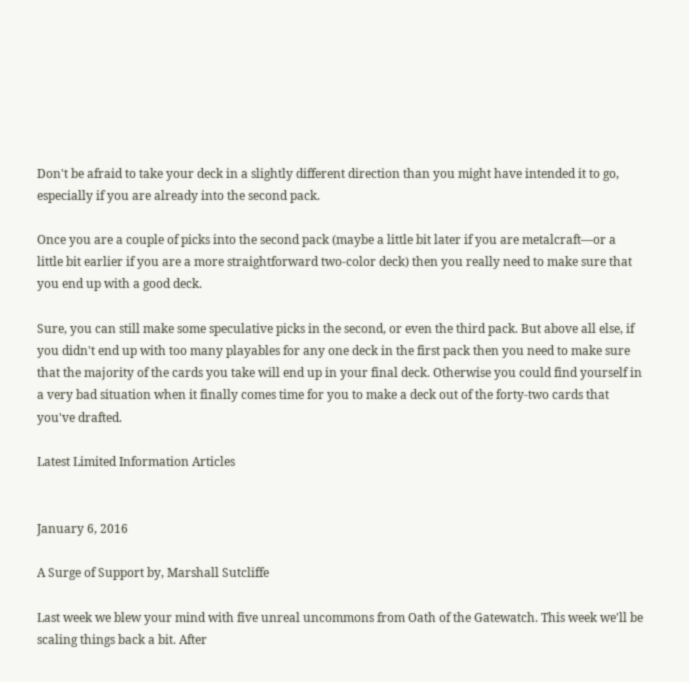Don't be afraid to take your deck in a slightly different direction than you might have intended it to go, especially if you are already into the second pack.

Once you are a couple of picks into the second pack (maybe a little bit later if you are metalcraft—or a little bit earlier if you are a more straightforward two-color deck) then you really need to make sure that you end up with a good deck.

Sure, you can still make some speculative picks in the second, or even the third pack. But above all else, if you didn't end up with too many playables for any one deck in the first pack then you need to make sure that the majority of the cards you take will end up in your final deck. Otherwise you could find yourself in a very bad situation when it finally comes time for you to make a deck out of the forty-two cards that you've drafted.

Latest Limited Information Articles


January 6, 2016

A Surge of Support by, Marshall Sutcliffe

Last week we blew your mind with five unreal uncommons from Oath of the Gatewatch. This week we'll be scaling things back a bit. After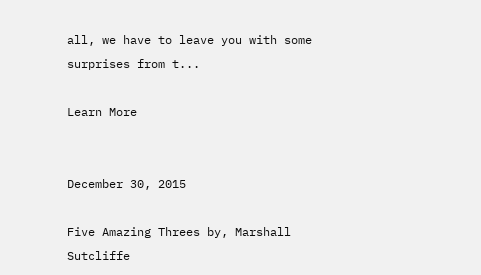all, we have to leave you with some surprises from t...

Learn More


December 30, 2015

Five Amazing Threes by, Marshall Sutcliffe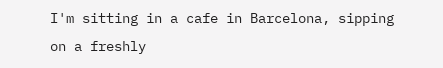I'm sitting in a cafe in Barcelona, sipping on a freshly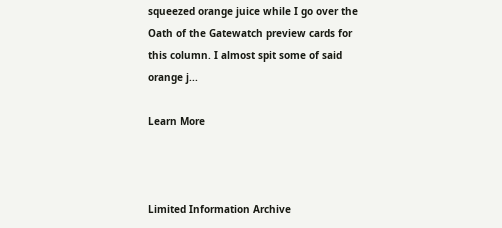squeezed orange juice while I go over the Oath of the Gatewatch preview cards for this column. I almost spit some of said orange j...

Learn More



Limited Information Archive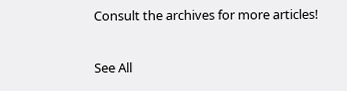Consult the archives for more articles!

See All